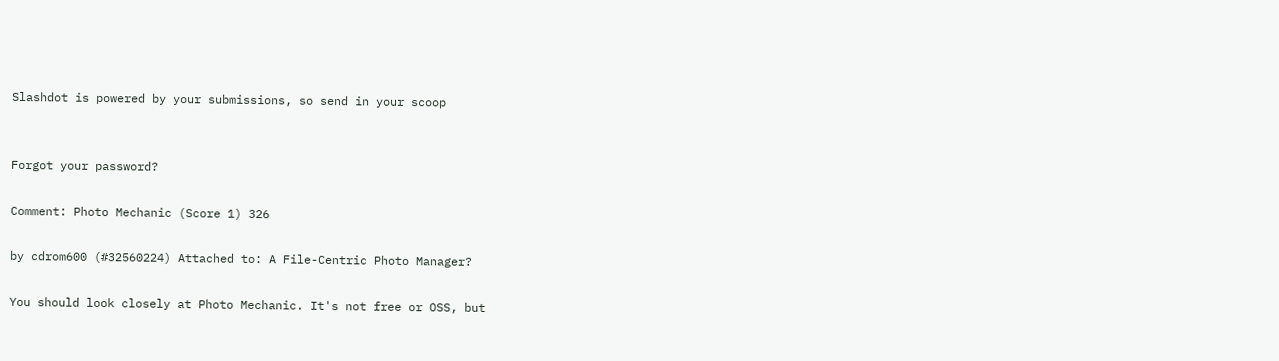Slashdot is powered by your submissions, so send in your scoop


Forgot your password?

Comment: Photo Mechanic (Score 1) 326

by cdrom600 (#32560224) Attached to: A File-Centric Photo Manager?

You should look closely at Photo Mechanic. It's not free or OSS, but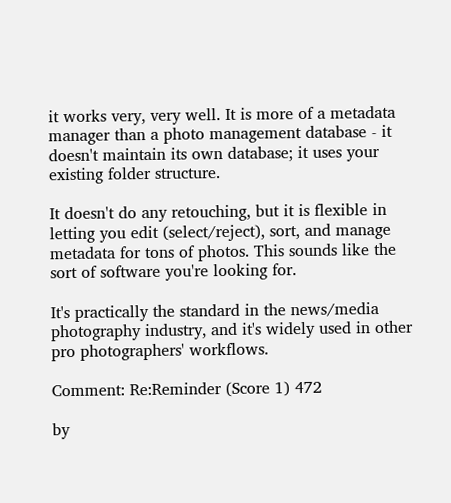it works very, very well. It is more of a metadata manager than a photo management database - it doesn't maintain its own database; it uses your existing folder structure.

It doesn't do any retouching, but it is flexible in letting you edit (select/reject), sort, and manage metadata for tons of photos. This sounds like the sort of software you're looking for.

It's practically the standard in the news/media photography industry, and it's widely used in other pro photographers' workflows.

Comment: Re:Reminder (Score 1) 472

by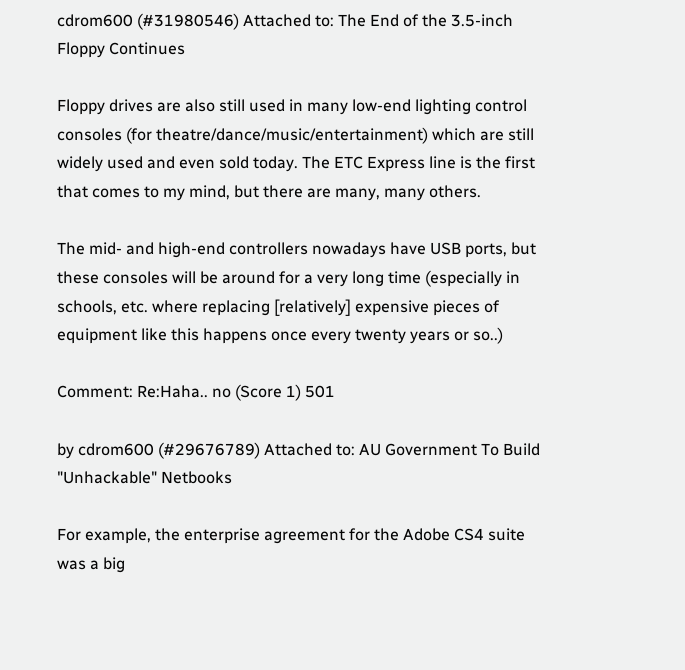cdrom600 (#31980546) Attached to: The End of the 3.5-inch Floppy Continues

Floppy drives are also still used in many low-end lighting control consoles (for theatre/dance/music/entertainment) which are still widely used and even sold today. The ETC Express line is the first that comes to my mind, but there are many, many others.

The mid- and high-end controllers nowadays have USB ports, but these consoles will be around for a very long time (especially in schools, etc. where replacing [relatively] expensive pieces of equipment like this happens once every twenty years or so..)

Comment: Re:Haha.. no (Score 1) 501

by cdrom600 (#29676789) Attached to: AU Government To Build "Unhackable" Netbooks

For example, the enterprise agreement for the Adobe CS4 suite was a big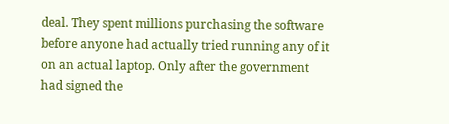deal. They spent millions purchasing the software before anyone had actually tried running any of it on an actual laptop. Only after the government had signed the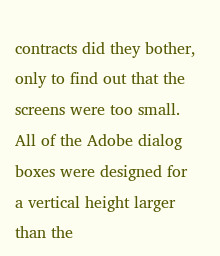contracts did they bother, only to find out that the screens were too small. All of the Adobe dialog boxes were designed for a vertical height larger than the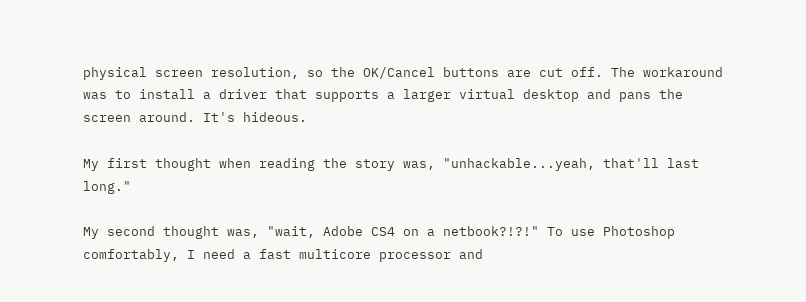physical screen resolution, so the OK/Cancel buttons are cut off. The workaround was to install a driver that supports a larger virtual desktop and pans the screen around. It's hideous.

My first thought when reading the story was, "unhackable...yeah, that'll last long."

My second thought was, "wait, Adobe CS4 on a netbook?!?!" To use Photoshop comfortably, I need a fast multicore processor and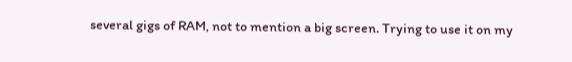several gigs of RAM, not to mention a big screen. Trying to use it on my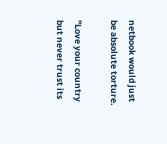netbook would just be absolute torture.

"Love your country but never trust its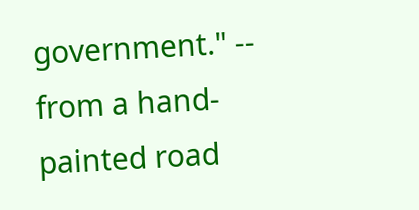government." -- from a hand-painted road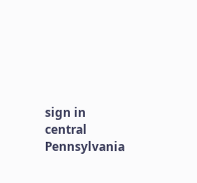sign in central Pennsylvania